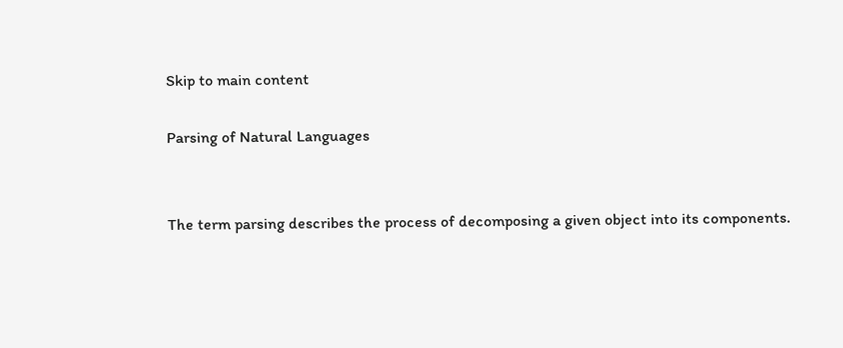Skip to main content

Parsing of Natural Languages


The term parsing describes the process of decomposing a given object into its components.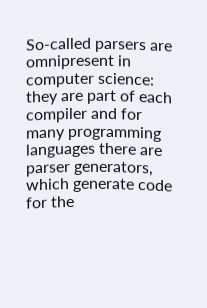So-called parsers are omnipresent in computer science: they are part of each compiler and for many programming languages there are parser generators, which generate code for the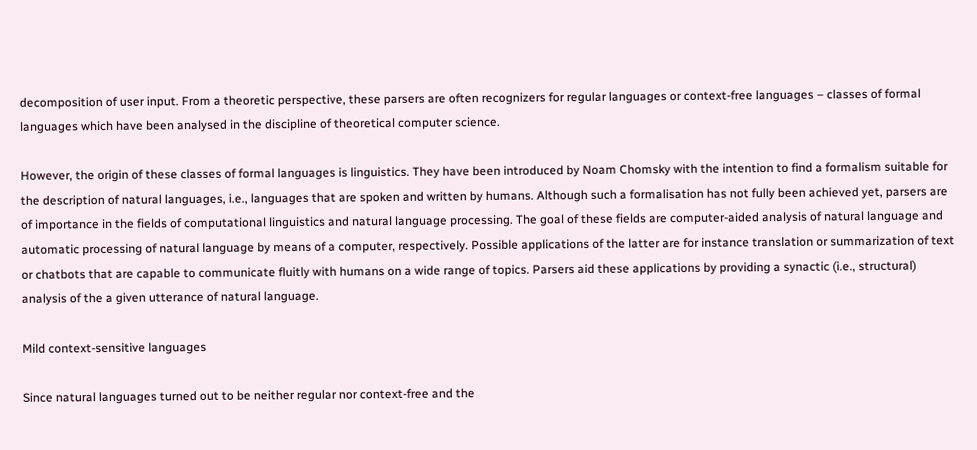decomposition of user input. From a theoretic perspective, these parsers are often recognizers for regular languages or context-free languages – classes of formal languages which have been analysed in the discipline of theoretical computer science.

However, the origin of these classes of formal languages is linguistics. They have been introduced by Noam Chomsky with the intention to find a formalism suitable for the description of natural languages, i.e., languages that are spoken and written by humans. Although such a formalisation has not fully been achieved yet, parsers are of importance in the fields of computational linguistics and natural language processing. The goal of these fields are computer-aided analysis of natural language and automatic processing of natural language by means of a computer, respectively. Possible applications of the latter are for instance translation or summarization of text or chatbots that are capable to communicate fluitly with humans on a wide range of topics. Parsers aid these applications by providing a synactic (i.e., structural) analysis of the a given utterance of natural language.

Mild context-sensitive languages

Since natural languages turned out to be neither regular nor context-free and the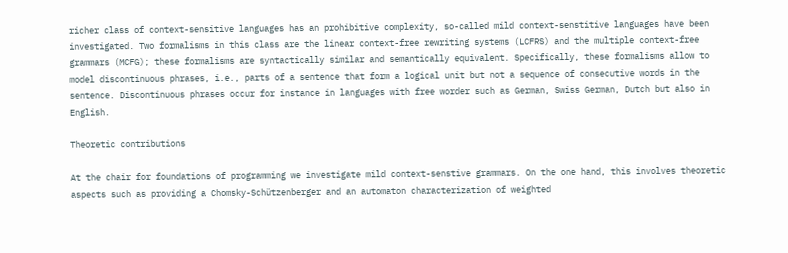richer class of context-sensitive languages has an prohibitive complexity, so-called mild context-senstitive languages have been investigated. Two formalisms in this class are the linear context-free rewriting systems (LCFRS) and the multiple context-free grammars (MCFG); these formalisms are syntactically similar and semantically equivalent. Specifically, these formalisms allow to model discontinuous phrases, i.e., parts of a sentence that form a logical unit but not a sequence of consecutive words in the sentence. Discontinuous phrases occur for instance in languages with free worder such as German, Swiss German, Dutch but also in English.

Theoretic contributions

At the chair for foundations of programming we investigate mild context-senstive grammars. On the one hand, this involves theoretic aspects such as providing a Chomsky-Schützenberger and an automaton characterization of weighted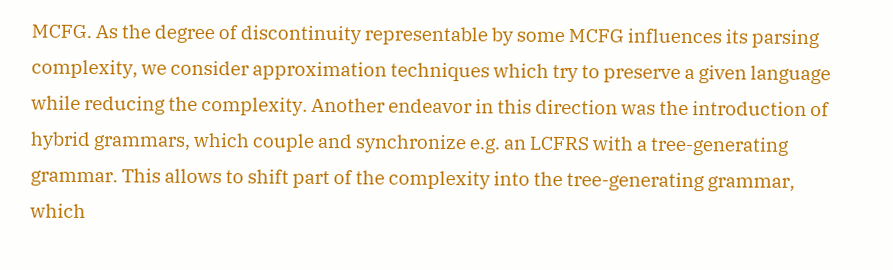MCFG. As the degree of discontinuity representable by some MCFG influences its parsing complexity, we consider approximation techniques which try to preserve a given language while reducing the complexity. Another endeavor in this direction was the introduction of hybrid grammars, which couple and synchronize e.g. an LCFRS with a tree-generating grammar. This allows to shift part of the complexity into the tree-generating grammar, which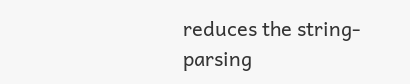reduces the string-parsing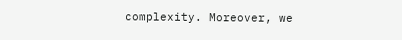complexity. Moreover, we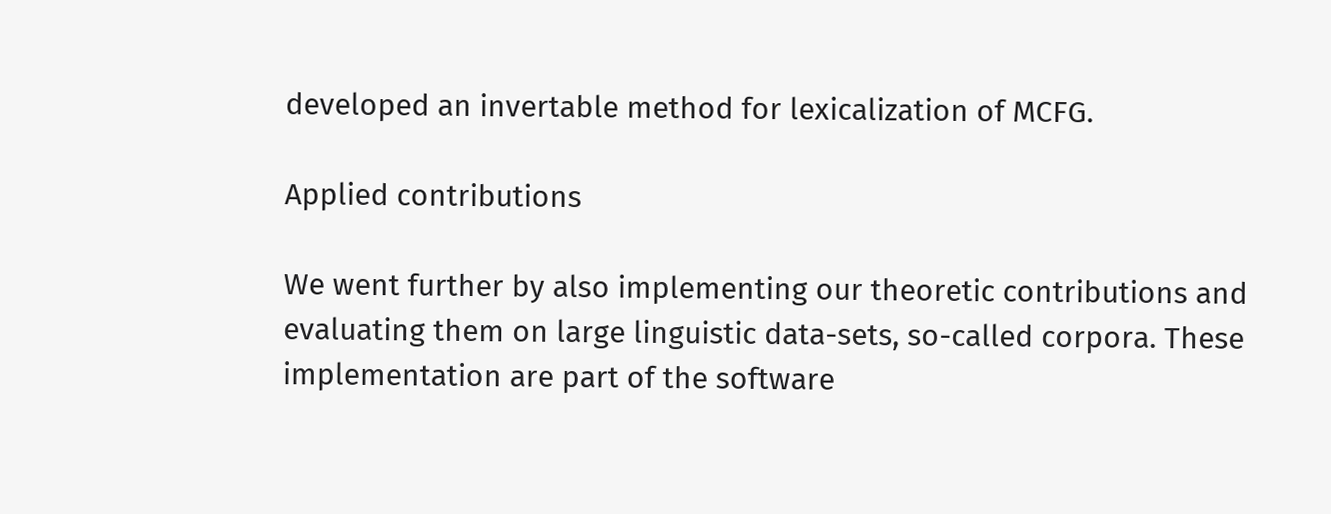developed an invertable method for lexicalization of MCFG.

Applied contributions

We went further by also implementing our theoretic contributions and evaluating them on large linguistic data-sets, so-called corpora. These implementation are part of the software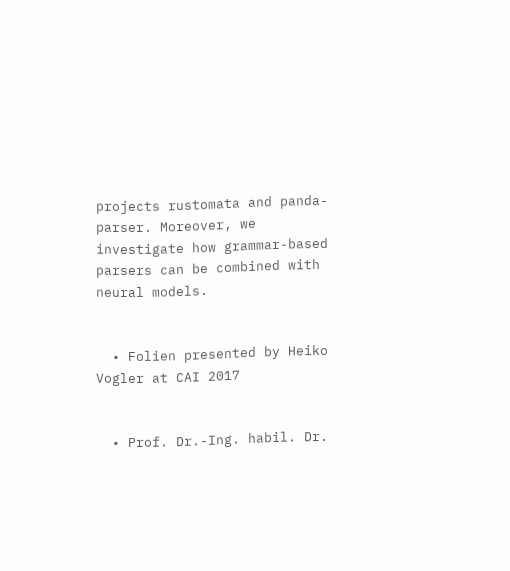projects rustomata and panda-parser. Moreover, we investigate how grammar-based parsers can be combined with neural models.


  • Folien presented by Heiko Vogler at CAI 2017


  • Prof. Dr.-Ing. habil. Dr.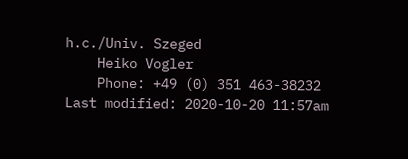h.c./Univ. Szeged
    Heiko Vogler
    Phone: +49 (0) 351 463-38232
Last modified: 2020-10-20 11:57am